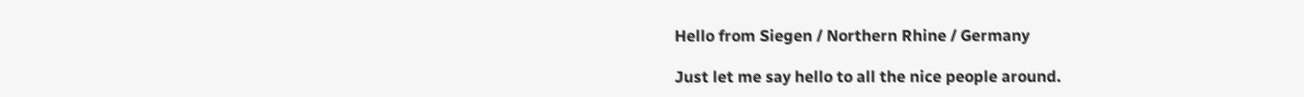Hello from Siegen / Northern Rhine / Germany

Just let me say hello to all the nice people around.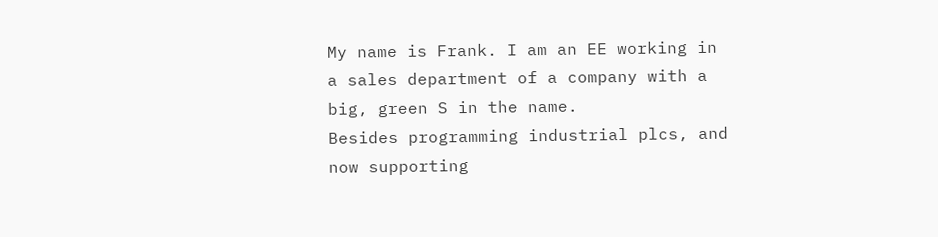My name is Frank. I am an EE working in a sales department of a company with a big, green S in the name.
Besides programming industrial plcs, and now supporting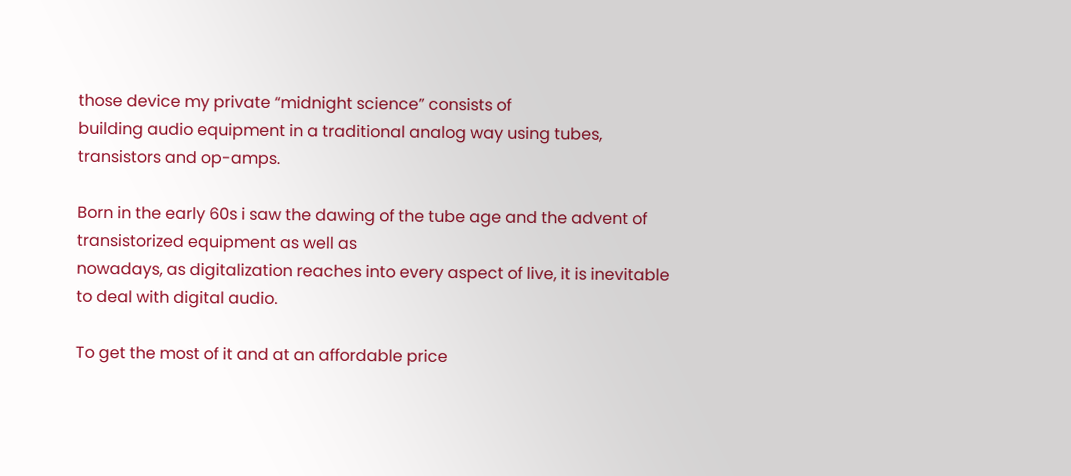those device my private “midnight science” consists of
building audio equipment in a traditional analog way using tubes, transistors and op-amps.

Born in the early 60s i saw the dawing of the tube age and the advent of transistorized equipment as well as
nowadays, as digitalization reaches into every aspect of live, it is inevitable to deal with digital audio.

To get the most of it and at an affordable price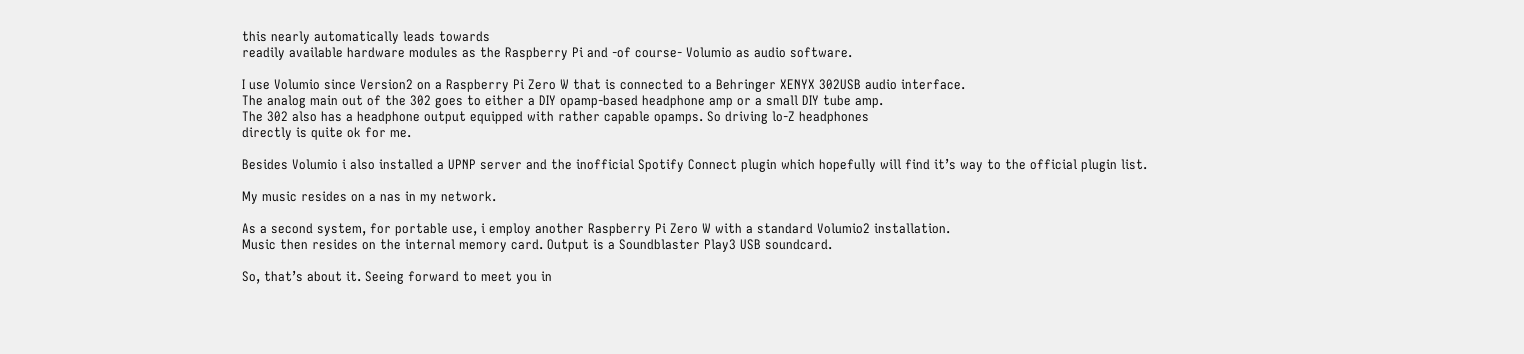this nearly automatically leads towards
readily available hardware modules as the Raspberry Pi and -of course- Volumio as audio software.

I use Volumio since Version2 on a Raspberry Pi Zero W that is connected to a Behringer XENYX 302USB audio interface.
The analog main out of the 302 goes to either a DIY opamp-based headphone amp or a small DIY tube amp.
The 302 also has a headphone output equipped with rather capable opamps. So driving lo-Z headphones
directly is quite ok for me.

Besides Volumio i also installed a UPNP server and the inofficial Spotify Connect plugin which hopefully will find it’s way to the official plugin list.

My music resides on a nas in my network.

As a second system, for portable use, i employ another Raspberry Pi Zero W with a standard Volumio2 installation.
Music then resides on the internal memory card. Output is a Soundblaster Play3 USB soundcard.

So, that’s about it. Seeing forward to meet you in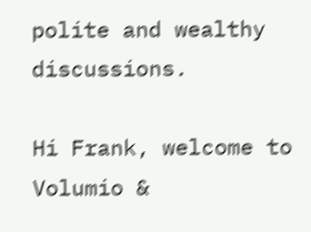polite and wealthy discussions.

Hi Frank, welcome to Volumio &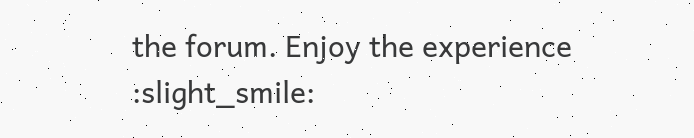the forum. Enjoy the experience :slight_smile: